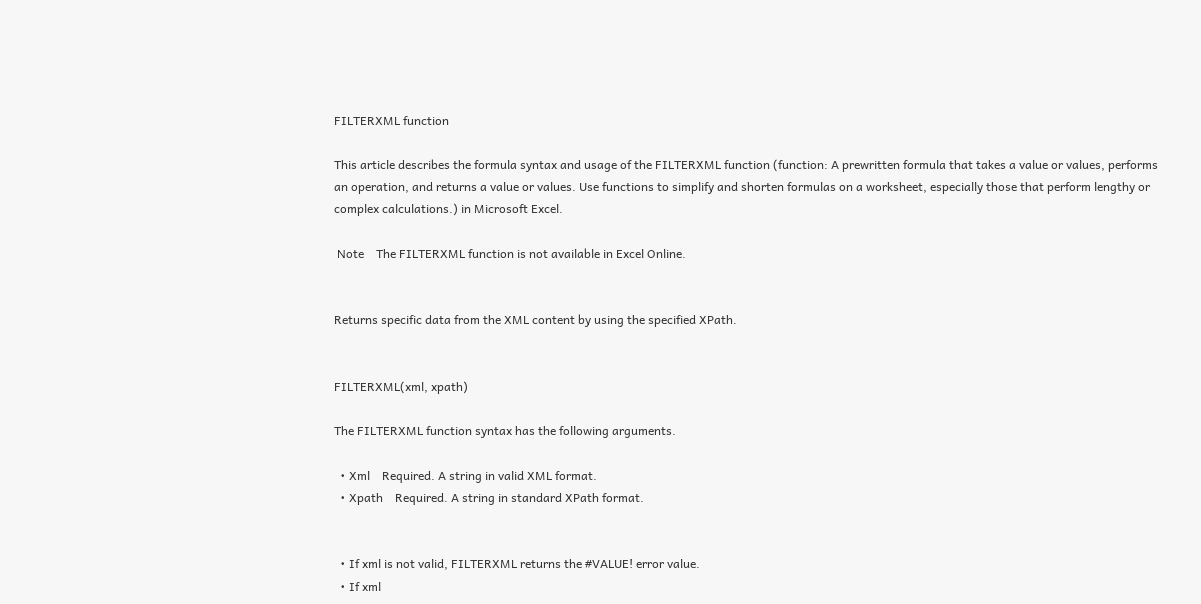FILTERXML function

This article describes the formula syntax and usage of the FILTERXML function (function: A prewritten formula that takes a value or values, performs an operation, and returns a value or values. Use functions to simplify and shorten formulas on a worksheet, especially those that perform lengthy or complex calculations.) in Microsoft Excel.

 Note    The FILTERXML function is not available in Excel Online.


Returns specific data from the XML content by using the specified XPath.


FILTERXML(xml, xpath)

The FILTERXML function syntax has the following arguments.

  • Xml    Required. A string in valid XML format.
  • Xpath    Required. A string in standard XPath format.


  • If xml is not valid, FILTERXML returns the #VALUE! error value.
  • If xml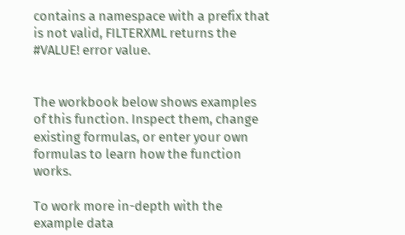contains a namespace with a prefix that is not valid, FILTERXML returns the #VALUE! error value.


The workbook below shows examples of this function. Inspect them, change existing formulas, or enter your own formulas to learn how the function works.

To work more in-depth with the example data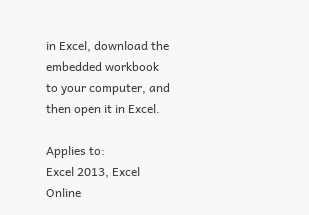in Excel, download the embedded workbook to your computer, and then open it in Excel.

Applies to:
Excel 2013, Excel Online